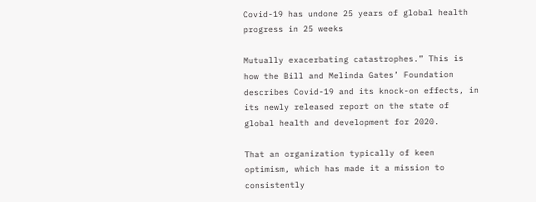Covid-19 has undone 25 years of global health progress in 25 weeks

Mutually exacerbating catastrophes.” This is how the Bill and Melinda Gates’ Foundation describes Covid-19 and its knock-on effects, in its newly released report on the state of global health and development for 2020.

That an organization typically of keen optimism, which has made it a mission to consistently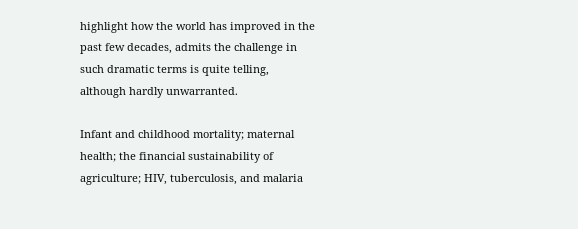highlight how the world has improved in the past few decades, admits the challenge in such dramatic terms is quite telling, although hardly unwarranted.

Infant and childhood mortality; maternal health; the financial sustainability of agriculture; HIV, tuberculosis, and malaria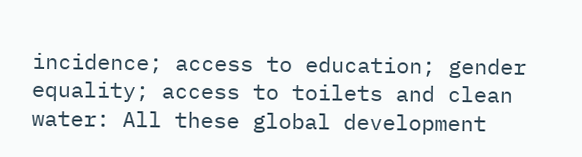incidence; access to education; gender equality; access to toilets and clean water: All these global development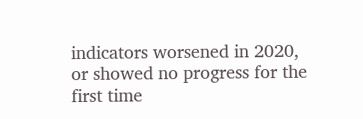indicators worsened in 2020, or showed no progress for the first time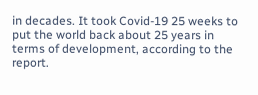in decades. It took Covid-19 25 weeks to put the world back about 25 years in terms of development, according to the report.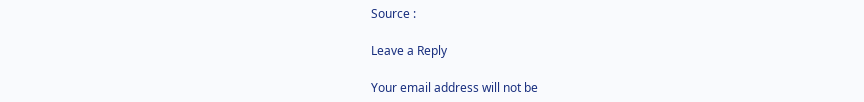Source :

Leave a Reply

Your email address will not be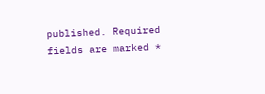published. Required fields are marked *